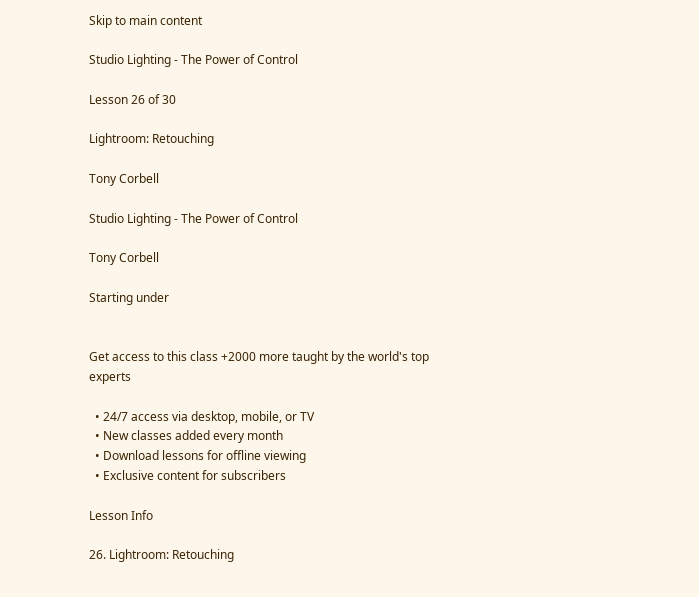Skip to main content

Studio Lighting - The Power of Control

Lesson 26 of 30

Lightroom: Retouching

Tony Corbell

Studio Lighting - The Power of Control

Tony Corbell

Starting under


Get access to this class +2000 more taught by the world's top experts

  • 24/7 access via desktop, mobile, or TV
  • New classes added every month
  • Download lessons for offline viewing
  • Exclusive content for subscribers

Lesson Info

26. Lightroom: Retouching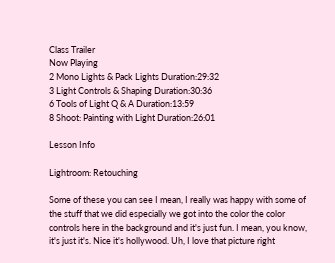Class Trailer
Now Playing
2 Mono Lights & Pack Lights Duration:29:32
3 Light Controls & Shaping Duration:30:36
6 Tools of Light Q & A Duration:13:59
8 Shoot: Painting with Light Duration:26:01

Lesson Info

Lightroom: Retouching

Some of these you can see I mean, I really was happy with some of the stuff that we did especially we got into the color the color controls here in the background and it's just fun. I mean, you know, it's just it's. Nice it's hollywood. Uh, I love that picture right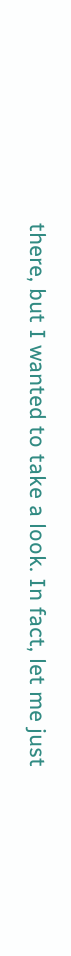there, but I wanted to take a look. In fact, let me just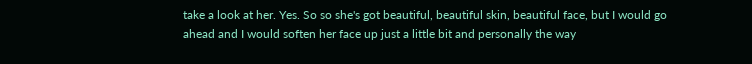take a look at her. Yes. So so she's got beautiful, beautiful skin, beautiful face, but I would go ahead and I would soften her face up just a little bit and personally the way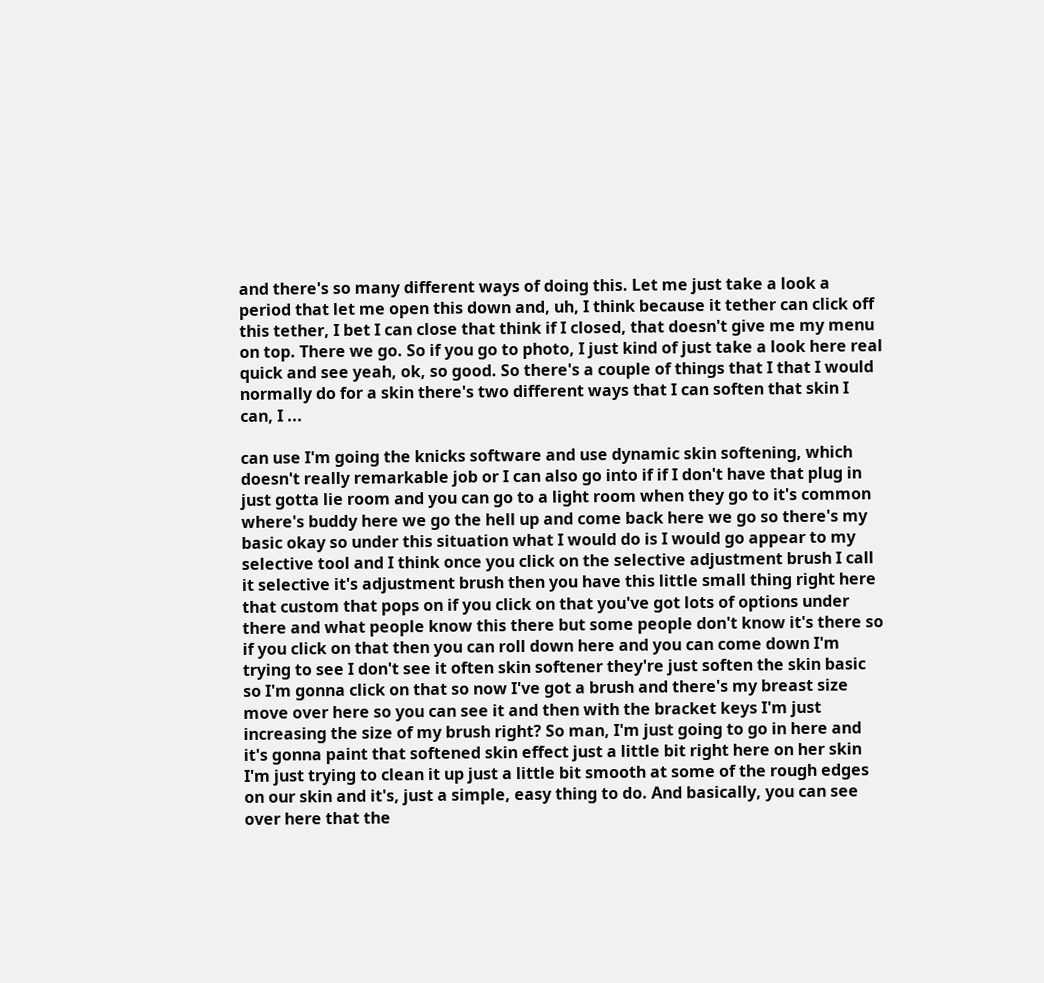and there's so many different ways of doing this. Let me just take a look a period that let me open this down and, uh, I think because it tether can click off this tether, I bet I can close that think if I closed, that doesn't give me my menu on top. There we go. So if you go to photo, I just kind of just take a look here real quick and see yeah, ok, so good. So there's a couple of things that I that I would normally do for a skin there's two different ways that I can soften that skin I can, I ...

can use I'm going the knicks software and use dynamic skin softening, which doesn't really remarkable job or I can also go into if if I don't have that plug in just gotta lie room and you can go to a light room when they go to it's common where's buddy here we go the hell up and come back here we go so there's my basic okay so under this situation what I would do is I would go appear to my selective tool and I think once you click on the selective adjustment brush I call it selective it's adjustment brush then you have this little small thing right here that custom that pops on if you click on that you've got lots of options under there and what people know this there but some people don't know it's there so if you click on that then you can roll down here and you can come down I'm trying to see I don't see it often skin softener they're just soften the skin basic so I'm gonna click on that so now I've got a brush and there's my breast size move over here so you can see it and then with the bracket keys I'm just increasing the size of my brush right? So man, I'm just going to go in here and it's gonna paint that softened skin effect just a little bit right here on her skin I'm just trying to clean it up just a little bit smooth at some of the rough edges on our skin and it's, just a simple, easy thing to do. And basically, you can see over here that the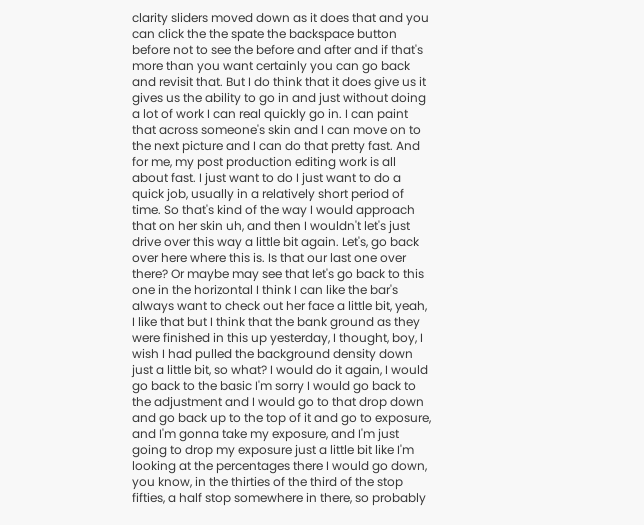clarity sliders moved down as it does that and you can click the the spate the backspace button before not to see the before and after and if that's more than you want certainly you can go back and revisit that. But I do think that it does give us it gives us the ability to go in and just without doing a lot of work I can real quickly go in. I can paint that across someone's skin and I can move on to the next picture and I can do that pretty fast. And for me, my post production editing work is all about fast. I just want to do I just want to do a quick job, usually in a relatively short period of time. So that's kind of the way I would approach that on her skin uh, and then I wouldn't let's just drive over this way a little bit again. Let's, go back over here where this is. Is that our last one over there? Or maybe may see that let's go back to this one in the horizontal I think I can like the bar's always want to check out her face a little bit, yeah, I like that but I think that the bank ground as they were finished in this up yesterday, I thought, boy, I wish I had pulled the background density down just a little bit, so what? I would do it again, I would go back to the basic I'm sorry I would go back to the adjustment and I would go to that drop down and go back up to the top of it and go to exposure, and I'm gonna take my exposure, and I'm just going to drop my exposure just a little bit like I'm looking at the percentages there I would go down, you know, in the thirties of the third of the stop fifties, a half stop somewhere in there, so probably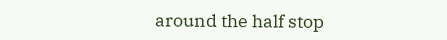around the half stop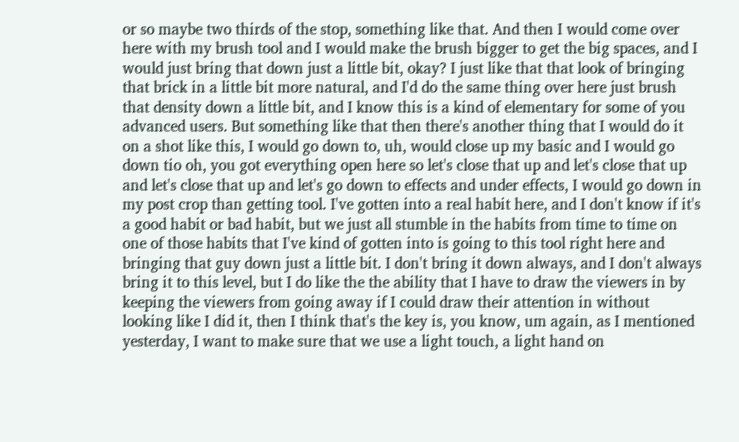or so maybe two thirds of the stop, something like that. And then I would come over here with my brush tool and I would make the brush bigger to get the big spaces, and I would just bring that down just a little bit, okay? I just like that that look of bringing that brick in a little bit more natural, and I'd do the same thing over here just brush that density down a little bit, and I know this is a kind of elementary for some of you advanced users. But something like that then there's another thing that I would do it on a shot like this, I would go down to, uh, would close up my basic and I would go down tio oh, you got everything open here so let's close that up and let's close that up and let's close that up and let's go down to effects and under effects, I would go down in my post crop than getting tool. I've gotten into a real habit here, and I don't know if it's a good habit or bad habit, but we just all stumble in the habits from time to time on one of those habits that I've kind of gotten into is going to this tool right here and bringing that guy down just a little bit. I don't bring it down always, and I don't always bring it to this level, but I do like the the ability that I have to draw the viewers in by keeping the viewers from going away if I could draw their attention in without looking like I did it, then I think that's the key is, you know, um again, as I mentioned yesterday, I want to make sure that we use a light touch, a light hand on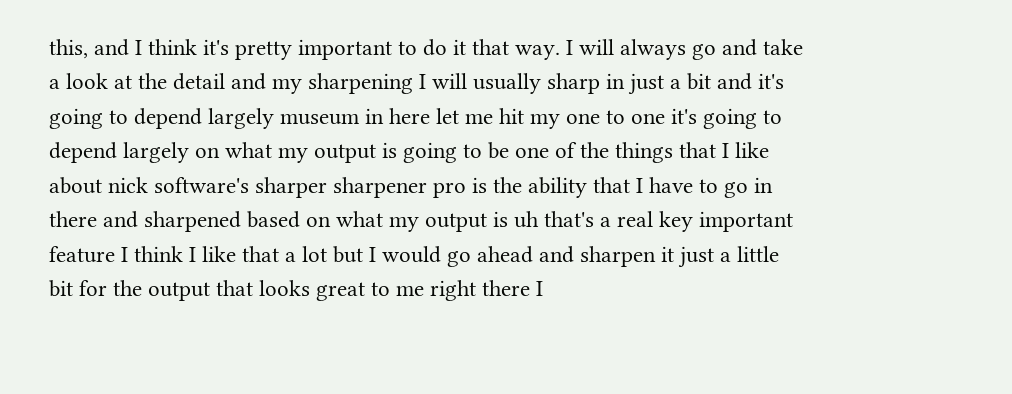this, and I think it's pretty important to do it that way. I will always go and take a look at the detail and my sharpening I will usually sharp in just a bit and it's going to depend largely museum in here let me hit my one to one it's going to depend largely on what my output is going to be one of the things that I like about nick software's sharper sharpener pro is the ability that I have to go in there and sharpened based on what my output is uh that's a real key important feature I think I like that a lot but I would go ahead and sharpen it just a little bit for the output that looks great to me right there I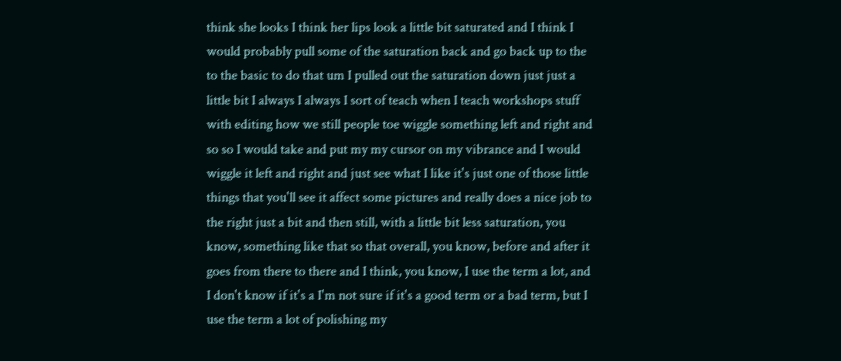think she looks I think her lips look a little bit saturated and I think I would probably pull some of the saturation back and go back up to the to the basic to do that um I pulled out the saturation down just just a little bit I always I always I sort of teach when I teach workshops stuff with editing how we still people toe wiggle something left and right and so so I would take and put my my cursor on my vibrance and I would wiggle it left and right and just see what I like it's just one of those little things that you'll see it affect some pictures and really does a nice job to the right just a bit and then still, with a little bit less saturation, you know, something like that so that overall, you know, before and after it goes from there to there and I think, you know, I use the term a lot, and I don't know if it's a I'm not sure if it's a good term or a bad term, but I use the term a lot of polishing my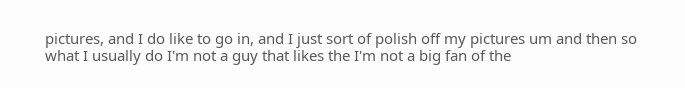pictures, and I do like to go in, and I just sort of polish off my pictures um and then so what I usually do I'm not a guy that likes the I'm not a big fan of the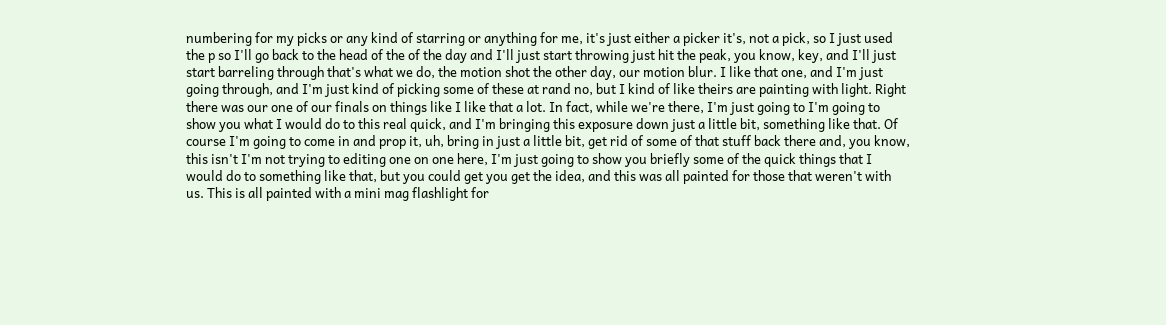numbering for my picks or any kind of starring or anything for me, it's just either a picker it's, not a pick, so I just used the p so I'll go back to the head of the of the day and I'll just start throwing just hit the peak, you know, key, and I'll just start barreling through that's what we do, the motion shot the other day, our motion blur. I like that one, and I'm just going through, and I'm just kind of picking some of these at rand no, but I kind of like theirs are painting with light. Right there was our one of our finals on things like I like that a lot. In fact, while we're there, I'm just going to I'm going to show you what I would do to this real quick, and I'm bringing this exposure down just a little bit, something like that. Of course I'm going to come in and prop it, uh, bring in just a little bit, get rid of some of that stuff back there and, you know, this isn't I'm not trying to editing one on one here, I'm just going to show you briefly some of the quick things that I would do to something like that, but you could get you get the idea, and this was all painted for those that weren't with us. This is all painted with a mini mag flashlight for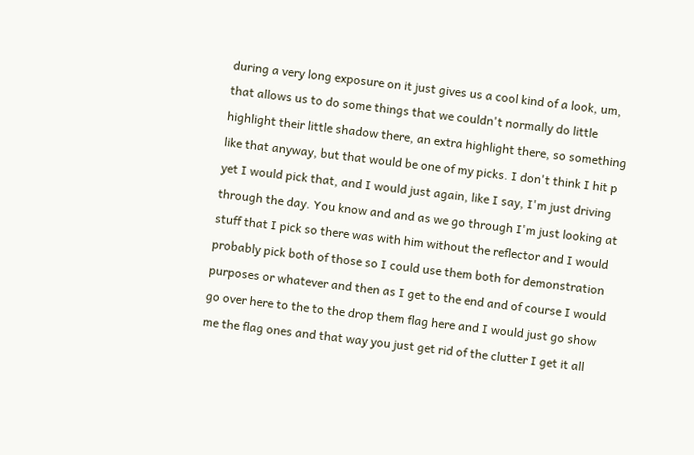during a very long exposure on it just gives us a cool kind of a look, um, that allows us to do some things that we couldn't normally do little highlight their little shadow there, an extra highlight there, so something like that anyway, but that would be one of my picks. I don't think I hit p yet I would pick that, and I would just again, like I say, I'm just driving through the day. You know and and as we go through I'm just looking at stuff that I pick so there was with him without the reflector and I would probably pick both of those so I could use them both for demonstration purposes or whatever and then as I get to the end and of course I would go over here to the to the drop them flag here and I would just go show me the flag ones and that way you just get rid of the clutter I get it all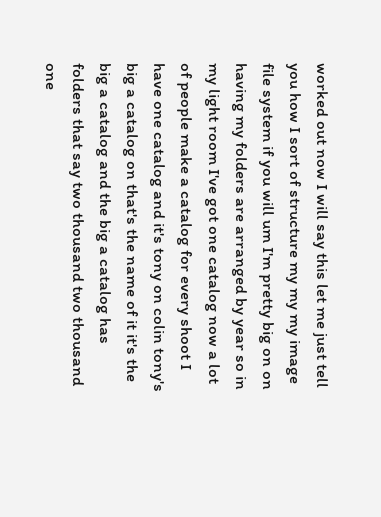worked out now I will say this let me just tell you how I sort of structure my my my image file system if you will um I'm pretty big on on having my folders are arranged by year so in my light room I've got one catalog now a lot of people make a catalog for every shoot I have one catalog and it's tony on colin tony's big a catalog on that's the name of it it's the big a catalog and the big a catalog has folders that say two thousand two thousand one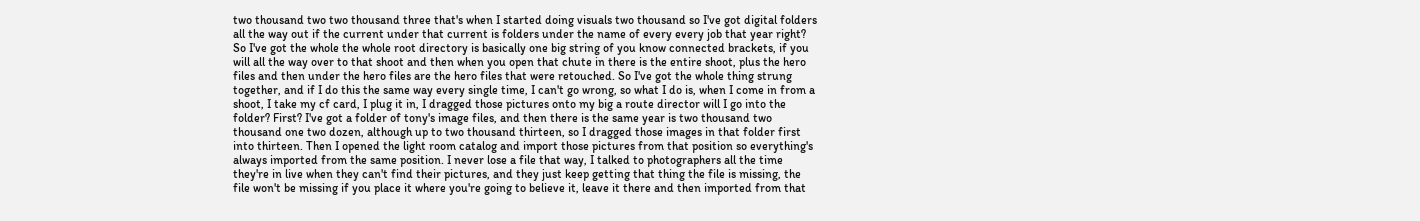two thousand two two thousand three that's when I started doing visuals two thousand so I've got digital folders all the way out if the current under that current is folders under the name of every every job that year right? So I've got the whole the whole root directory is basically one big string of you know connected brackets, if you will all the way over to that shoot and then when you open that chute in there is the entire shoot, plus the hero files and then under the hero files are the hero files that were retouched. So I've got the whole thing strung together, and if I do this the same way every single time, I can't go wrong, so what I do is, when I come in from a shoot, I take my cf card, I plug it in, I dragged those pictures onto my big a route director will I go into the folder? First? I've got a folder of tony's image files, and then there is the same year is two thousand two thousand one two dozen, although up to two thousand thirteen, so I dragged those images in that folder first into thirteen. Then I opened the light room catalog and import those pictures from that position so everything's always imported from the same position. I never lose a file that way, I talked to photographers all the time they're in live when they can't find their pictures, and they just keep getting that thing the file is missing, the file won't be missing if you place it where you're going to believe it, leave it there and then imported from that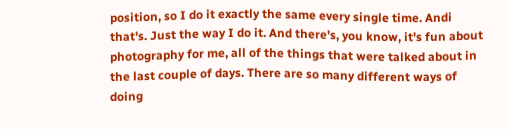position, so I do it exactly the same every single time. Andi that's. Just the way I do it. And there's, you know, it's fun about photography for me, all of the things that were talked about in the last couple of days. There are so many different ways of doing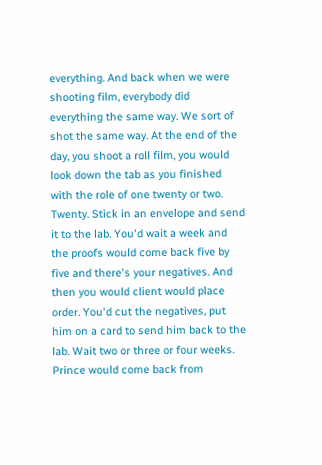everything. And back when we were shooting film, everybody did everything the same way. We sort of shot the same way. At the end of the day, you shoot a roll film, you would look down the tab as you finished with the role of one twenty or two. Twenty. Stick in an envelope and send it to the lab. You'd wait a week and the proofs would come back five by five and there's your negatives. And then you would client would place order. You'd cut the negatives, put him on a card to send him back to the lab. Wait two or three or four weeks. Prince would come back from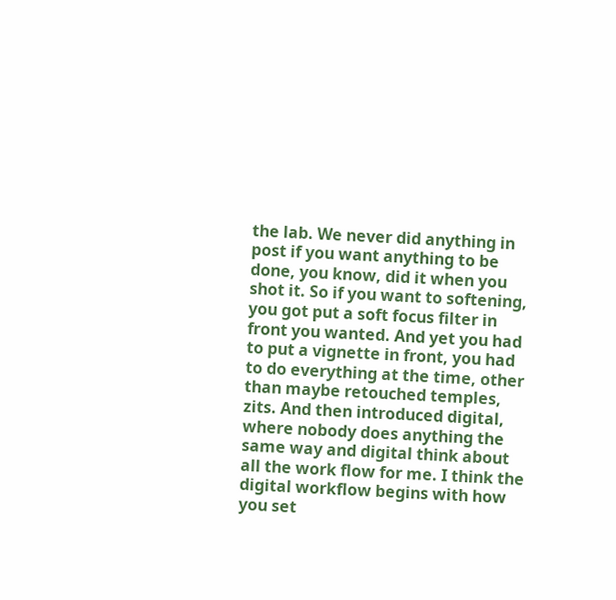the lab. We never did anything in post if you want anything to be done, you know, did it when you shot it. So if you want to softening, you got put a soft focus filter in front you wanted. And yet you had to put a vignette in front, you had to do everything at the time, other than maybe retouched temples, zits. And then introduced digital, where nobody does anything the same way and digital think about all the work flow for me. I think the digital workflow begins with how you set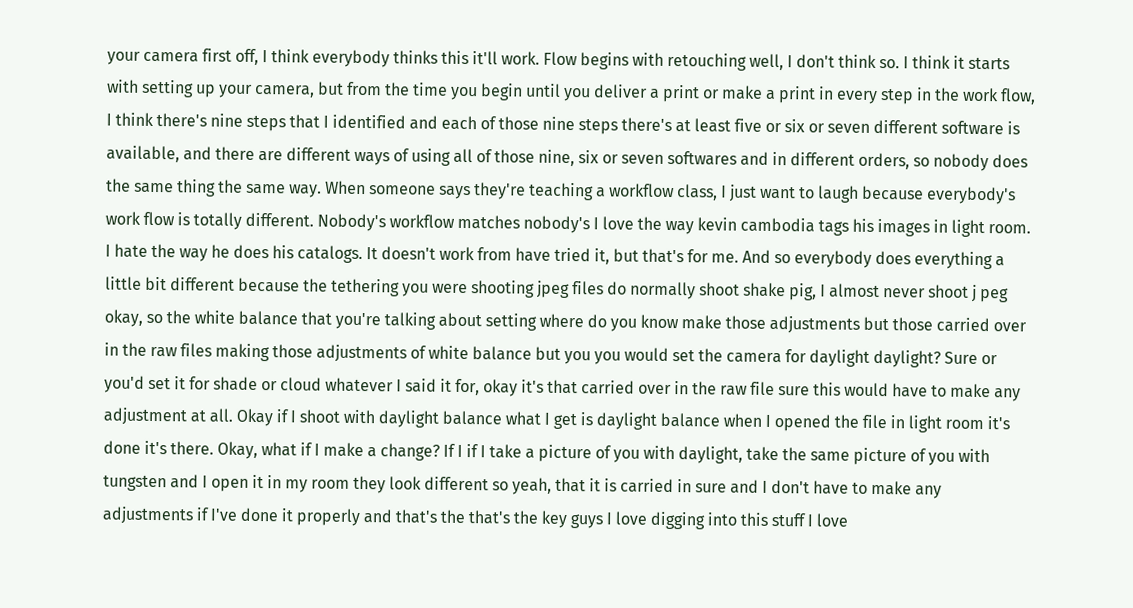your camera first off, I think everybody thinks this it'll work. Flow begins with retouching well, I don't think so. I think it starts with setting up your camera, but from the time you begin until you deliver a print or make a print in every step in the work flow, I think there's nine steps that I identified and each of those nine steps there's at least five or six or seven different software is available, and there are different ways of using all of those nine, six or seven softwares and in different orders, so nobody does the same thing the same way. When someone says they're teaching a workflow class, I just want to laugh because everybody's work flow is totally different. Nobody's workflow matches nobody's I love the way kevin cambodia tags his images in light room. I hate the way he does his catalogs. It doesn't work from have tried it, but that's for me. And so everybody does everything a little bit different because the tethering you were shooting jpeg files do normally shoot shake pig, I almost never shoot j peg okay, so the white balance that you're talking about setting where do you know make those adjustments but those carried over in the raw files making those adjustments of white balance but you you would set the camera for daylight daylight? Sure or you'd set it for shade or cloud whatever I said it for, okay it's that carried over in the raw file sure this would have to make any adjustment at all. Okay if I shoot with daylight balance what I get is daylight balance when I opened the file in light room it's done it's there. Okay, what if I make a change? If I if I take a picture of you with daylight, take the same picture of you with tungsten and I open it in my room they look different so yeah, that it is carried in sure and I don't have to make any adjustments if I've done it properly and that's the that's the key guys I love digging into this stuff I love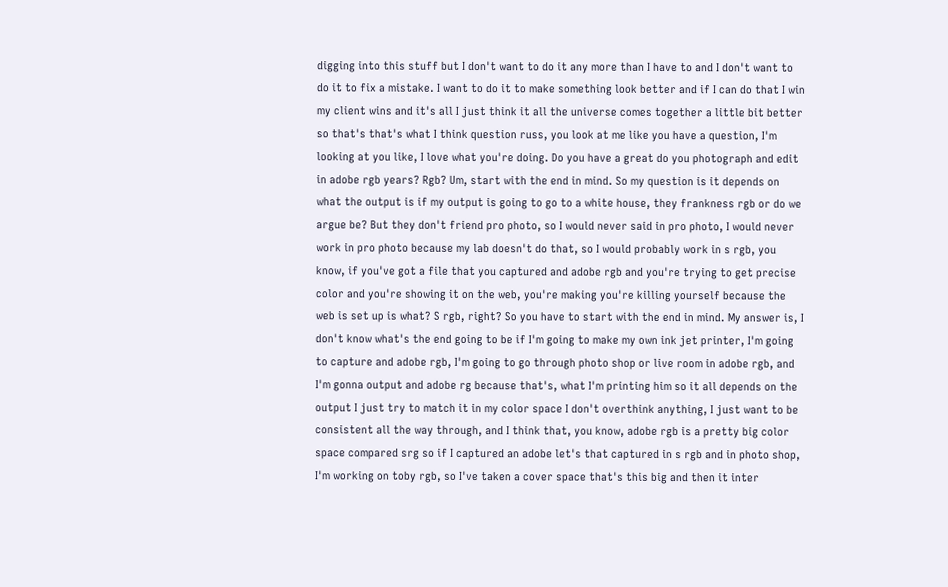digging into this stuff but I don't want to do it any more than I have to and I don't want to do it to fix a mistake. I want to do it to make something look better and if I can do that I win my client wins and it's all I just think it all the universe comes together a little bit better so that's that's what I think question russ, you look at me like you have a question, I'm looking at you like, I love what you're doing. Do you have a great do you photograph and edit in adobe rgb years? Rgb? Um, start with the end in mind. So my question is it depends on what the output is if my output is going to go to a white house, they frankness rgb or do we argue be? But they don't friend pro photo, so I would never said in pro photo, I would never work in pro photo because my lab doesn't do that, so I would probably work in s rgb, you know, if you've got a file that you captured and adobe rgb and you're trying to get precise color and you're showing it on the web, you're making you're killing yourself because the web is set up is what? S rgb, right? So you have to start with the end in mind. My answer is, I don't know what's the end going to be if I'm going to make my own ink jet printer, I'm going to capture and adobe rgb, I'm going to go through photo shop or live room in adobe rgb, and I'm gonna output and adobe rg because that's, what I'm printing him so it all depends on the output I just try to match it in my color space I don't overthink anything, I just want to be consistent all the way through, and I think that, you know, adobe rgb is a pretty big color space compared srg so if I captured an adobe let's that captured in s rgb and in photo shop, I'm working on toby rgb, so I've taken a cover space that's this big and then it inter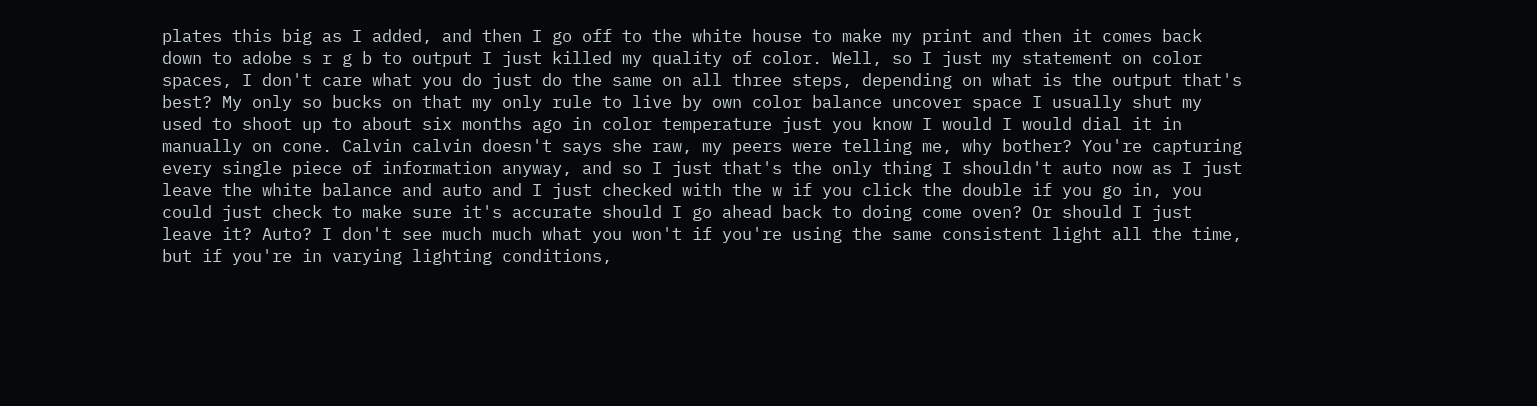plates this big as I added, and then I go off to the white house to make my print and then it comes back down to adobe s r g b to output I just killed my quality of color. Well, so I just my statement on color spaces, I don't care what you do just do the same on all three steps, depending on what is the output that's best? My only so bucks on that my only rule to live by own color balance uncover space I usually shut my used to shoot up to about six months ago in color temperature just you know I would I would dial it in manually on cone. Calvin calvin doesn't says she raw, my peers were telling me, why bother? You're capturing every single piece of information anyway, and so I just that's the only thing I shouldn't auto now as I just leave the white balance and auto and I just checked with the w if you click the double if you go in, you could just check to make sure it's accurate should I go ahead back to doing come oven? Or should I just leave it? Auto? I don't see much much what you won't if you're using the same consistent light all the time, but if you're in varying lighting conditions,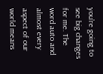you're going to see big changes for me. The word auto and almost every aspect of our world means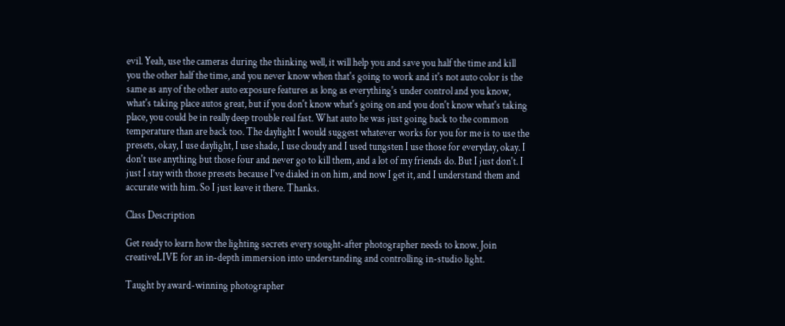evil. Yeah, use the cameras during the thinking well, it will help you and save you half the time and kill you the other half the time, and you never know when that's going to work and it's not auto color is the same as any of the other auto exposure features as long as everything's under control and you know, what's taking place autos great, but if you don't know what's going on and you don't know what's taking place, you could be in really deep trouble real fast. What auto he was just going back to the common temperature than are back too. The daylight I would suggest whatever works for you for me is to use the presets, okay, I use daylight, I use shade, I use cloudy and I used tungsten I use those for everyday, okay. I don't use anything but those four and never go to kill them, and a lot of my friends do. But I just don't. I just I stay with those presets because I've dialed in on him, and now I get it, and I understand them and accurate with him. So I just leave it there. Thanks.

Class Description

Get ready to learn how the lighting secrets every sought-after photographer needs to know. Join creativeLIVE for an in-depth immersion into understanding and controlling in-studio light.

Taught by award-winning photographer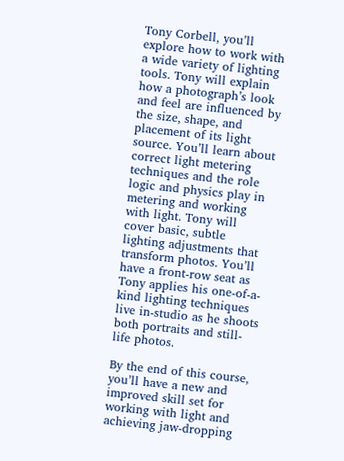Tony Corbell, you’ll explore how to work with a wide variety of lighting tools. Tony will explain how a photograph’s look and feel are influenced by the size, shape, and placement of its light source. You’ll learn about correct light metering techniques and the role logic and physics play in metering and working with light. Tony will cover basic, subtle lighting adjustments that transform photos. You’ll have a front-row seat as Tony applies his one-of-a-kind lighting techniques live in-studio as he shoots both portraits and still-life photos.

By the end of this course, you’ll have a new and improved skill set for working with light and achieving jaw-dropping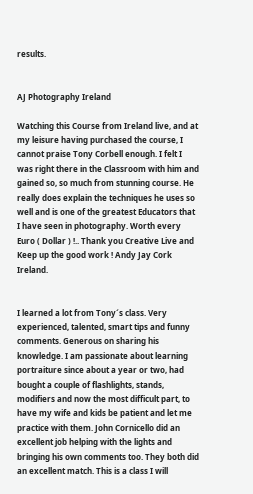results.


AJ Photography Ireland

Watching this Course from Ireland live, and at my leisure having purchased the course, I cannot praise Tony Corbell enough. I felt I was right there in the Classroom with him and gained so, so much from stunning course. He really does explain the techniques he uses so well and is one of the greatest Educators that I have seen in photography. Worth every Euro ( Dollar ) !.. Thank you Creative Live and Keep up the good work ! Andy Jay Cork Ireland.


I learned a lot from Tony´s class. Very experienced, talented, smart tips and funny comments. Generous on sharing his knowledge. I am passionate about learning portraiture since about a year or two, had bought a couple of flashlights, stands, modifiers and now the most difficult part, to have my wife and kids be patient and let me practice with them. John Cornicello did an excellent job helping with the lights and bringing his own comments too. They both did an excellent match. This is a class I will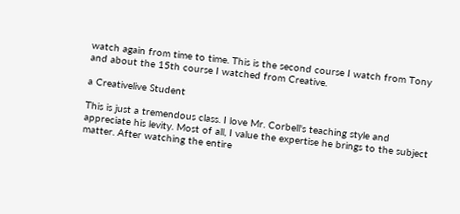watch again from time to time. This is the second course I watch from Tony and about the 15th course I watched from Creative.

a Creativelive Student

This is just a tremendous class. I love Mr. Corbell's teaching style and appreciate his levity. Most of all, I value the expertise he brings to the subject matter. After watching the entire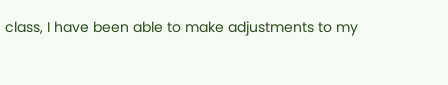class, I have been able to make adjustments to my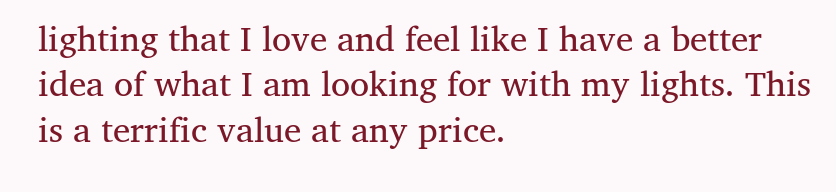lighting that I love and feel like I have a better idea of what I am looking for with my lights. This is a terrific value at any price.